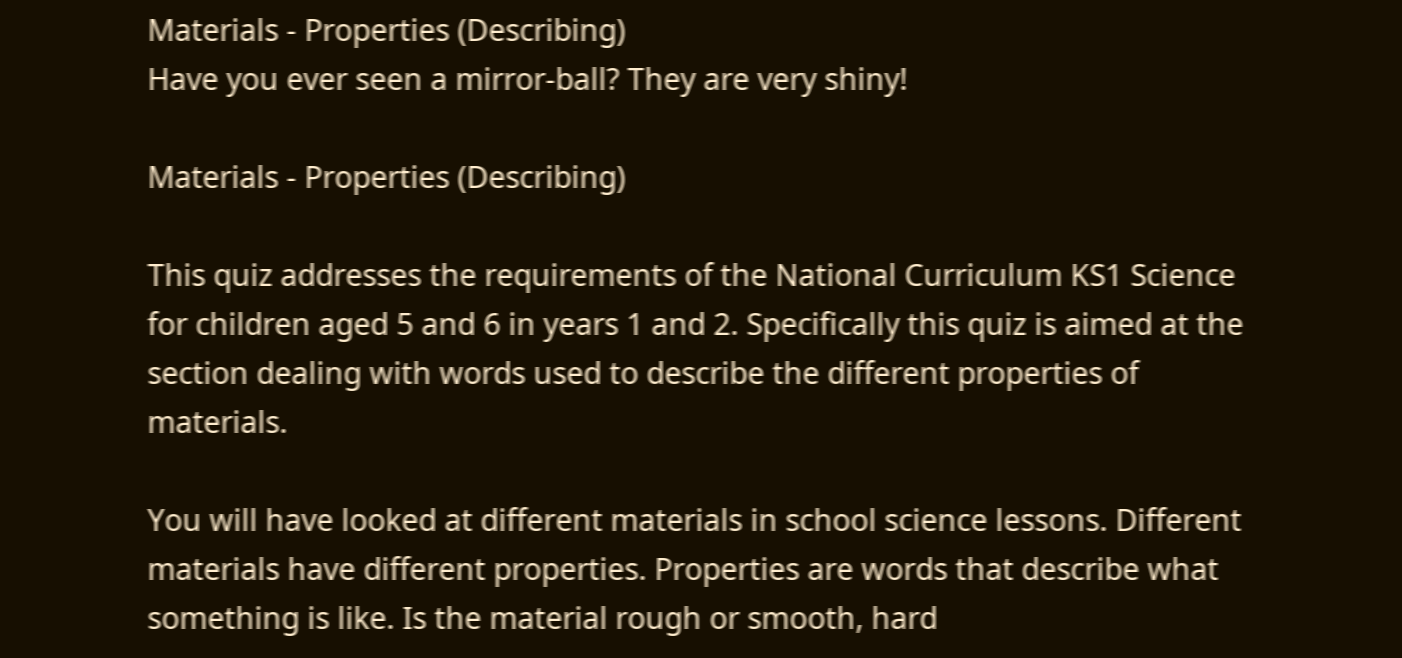Materials - Properties (Describing)
Have you ever seen a mirror-ball? They are very shiny!

Materials - Properties (Describing)

This quiz addresses the requirements of the National Curriculum KS1 Science for children aged 5 and 6 in years 1 and 2. Specifically this quiz is aimed at the section dealing with words used to describe the different properties of materials.

You will have looked at different materials in school science lessons. Different materials have different properties. Properties are words that describe what something is like. Is the material rough or smooth, hard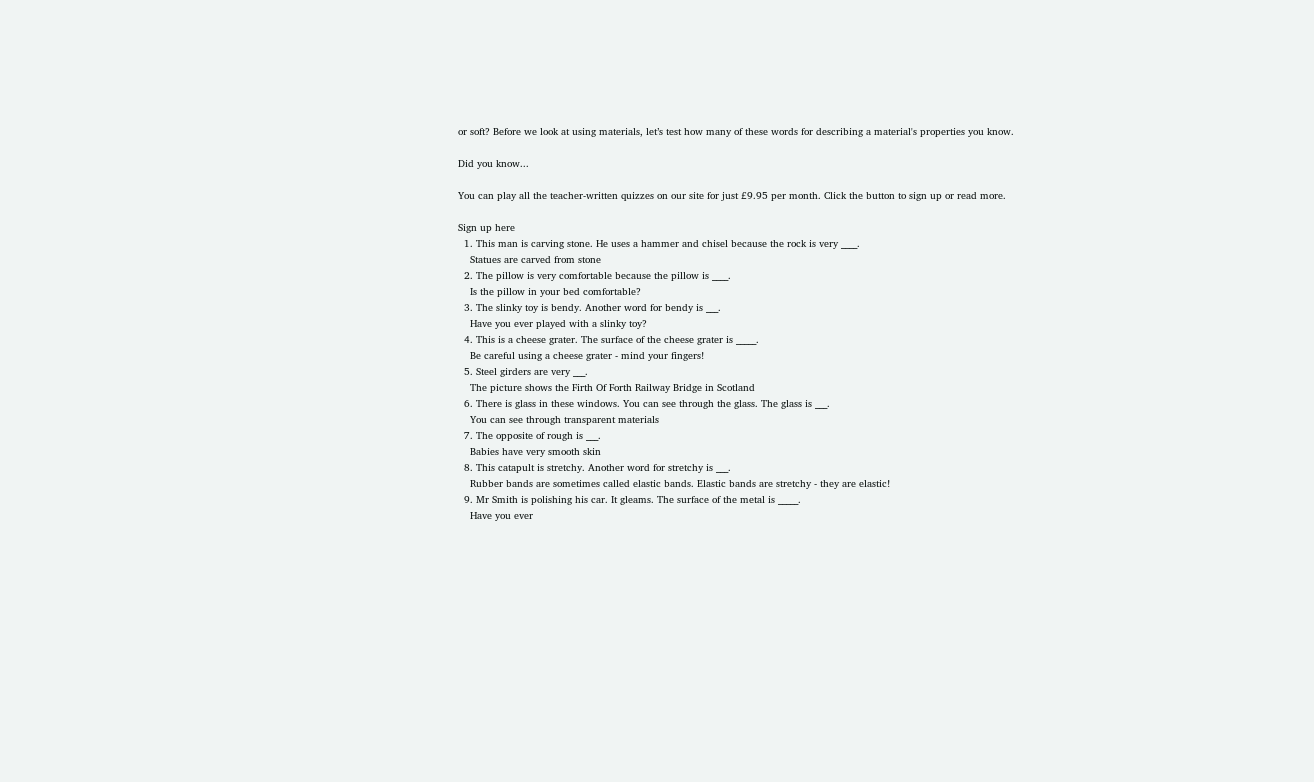or soft? Before we look at using materials, let’s test how many of these words for describing a material's properties you know.

Did you know...

You can play all the teacher-written quizzes on our site for just £9.95 per month. Click the button to sign up or read more.

Sign up here
  1. This man is carving stone. He uses a hammer and chisel because the rock is very ____.
    Statues are carved from stone
  2. The pillow is very comfortable because the pillow is ____.
    Is the pillow in your bed comfortable?
  3. The slinky toy is bendy. Another word for bendy is ___.
    Have you ever played with a slinky toy?
  4. This is a cheese grater. The surface of the cheese grater is _____.
    Be careful using a cheese grater - mind your fingers!
  5. Steel girders are very ___.
    The picture shows the Firth Of Forth Railway Bridge in Scotland
  6. There is glass in these windows. You can see through the glass. The glass is ___.
    You can see through transparent materials
  7. The opposite of rough is ___.
    Babies have very smooth skin
  8. This catapult is stretchy. Another word for stretchy is ___.
    Rubber bands are sometimes called elastic bands. Elastic bands are stretchy - they are elastic!
  9. Mr Smith is polishing his car. It gleams. The surface of the metal is _____.
    Have you ever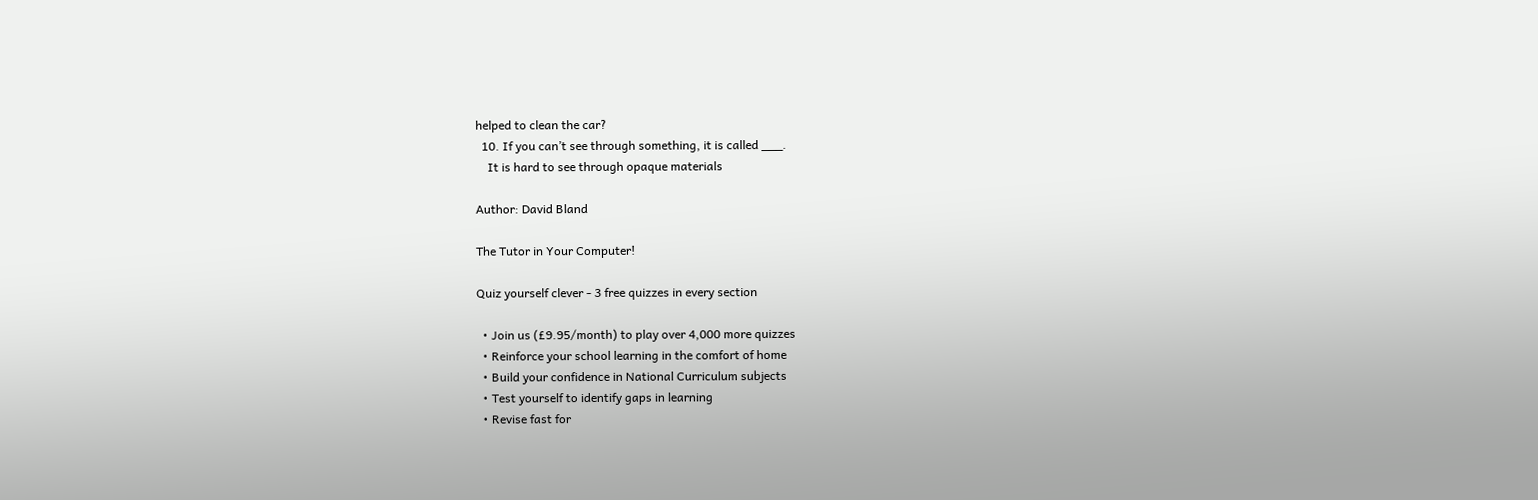helped to clean the car?
  10. If you can’t see through something, it is called ___.
    It is hard to see through opaque materials

Author: David Bland

The Tutor in Your Computer!

Quiz yourself clever - 3 free quizzes in every section

  • Join us (£9.95/month) to play over 4,000 more quizzes
  • Reinforce your school learning in the comfort of home
  • Build your confidence in National Curriculum subjects
  • Test yourself to identify gaps in learning
  • Revise fast for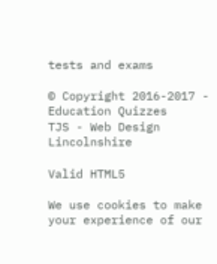tests and exams

© Copyright 2016-2017 - Education Quizzes
TJS - Web Design Lincolnshire

Valid HTML5

We use cookies to make your experience of our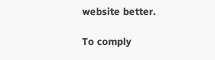website better.

To comply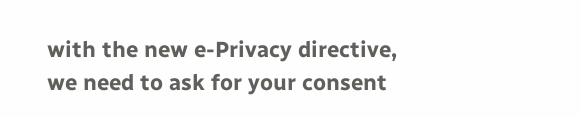with the new e-Privacy directive, we need to ask for your consent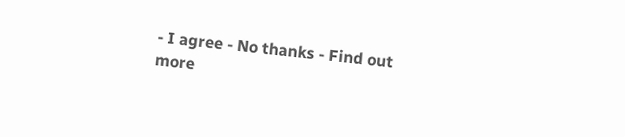- I agree - No thanks - Find out more